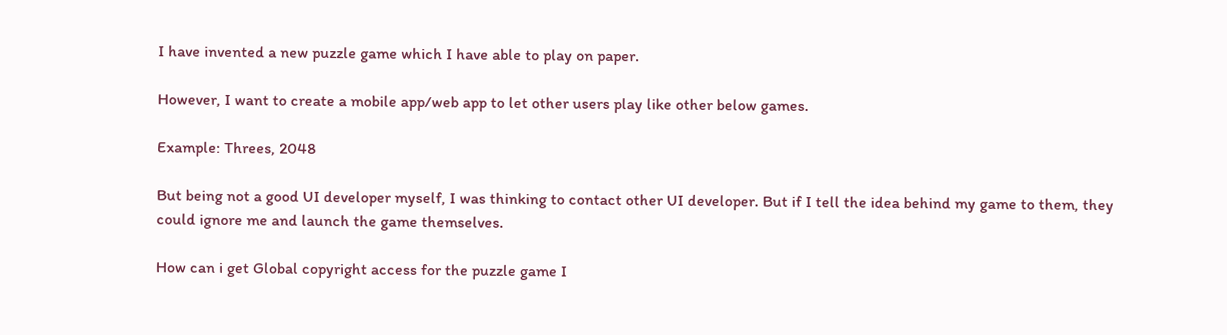I have invented a new puzzle game which I have able to play on paper.

However, I want to create a mobile app/web app to let other users play like other below games.

Example: Threes, 2048

But being not a good UI developer myself, I was thinking to contact other UI developer. But if I tell the idea behind my game to them, they could ignore me and launch the game themselves.

How can i get Global copyright access for the puzzle game I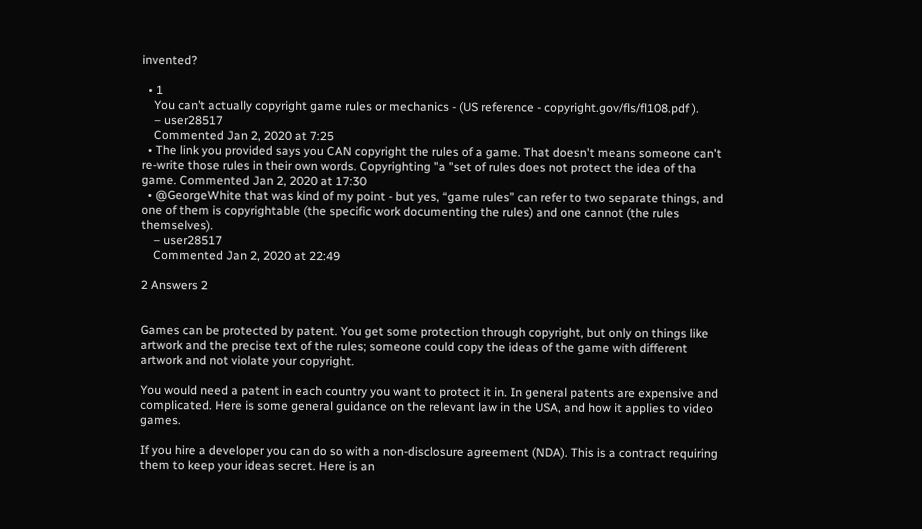invented?

  • 1
    You can’t actually copyright game rules or mechanics - (US reference - copyright.gov/fls/fl108.pdf ).
    – user28517
    Commented Jan 2, 2020 at 7:25
  • The link you provided says you CAN copyright the rules of a game. That doesn't means someone can't re-write those rules in their own words. Copyrighting "a "set of rules does not protect the idea of tha game. Commented Jan 2, 2020 at 17:30
  • @GeorgeWhite that was kind of my point - but yes, “game rules” can refer to two separate things, and one of them is copyrightable (the specific work documenting the rules) and one cannot (the rules themselves).
    – user28517
    Commented Jan 2, 2020 at 22:49

2 Answers 2


Games can be protected by patent. You get some protection through copyright, but only on things like artwork and the precise text of the rules; someone could copy the ideas of the game with different artwork and not violate your copyright.

You would need a patent in each country you want to protect it in. In general patents are expensive and complicated. Here is some general guidance on the relevant law in the USA, and how it applies to video games.

If you hire a developer you can do so with a non-disclosure agreement (NDA). This is a contract requiring them to keep your ideas secret. Here is an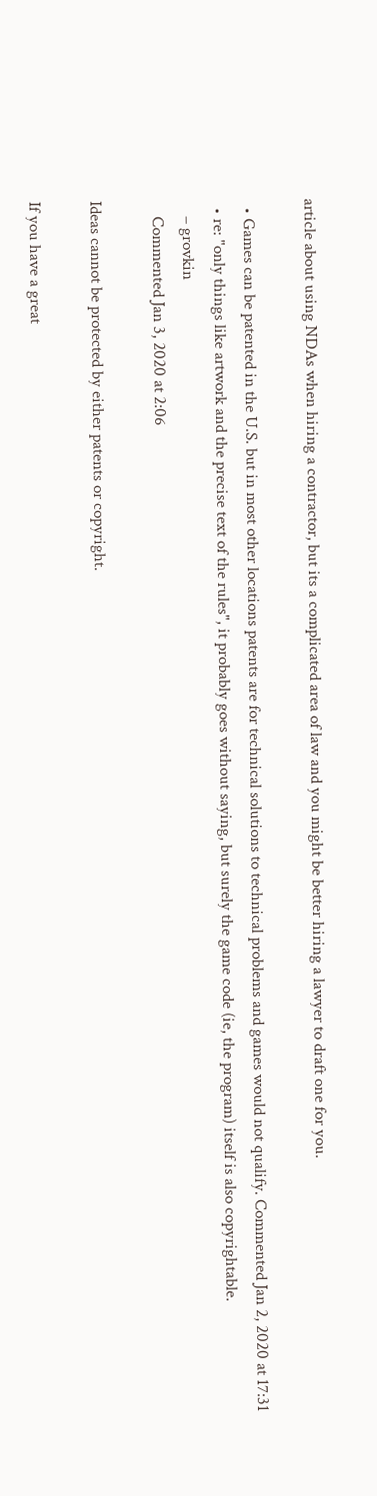article about using NDAs when hiring a contractor, but its a complicated area of law and you might be better hiring a lawyer to draft one for you.

  • Games can be patented in the U.S. but in most other locations patents are for technical solutions to technical problems and games would not qualify. Commented Jan 2, 2020 at 17:31
  • re: "only things like artwork and the precise text of the rules", it probably goes without saying, but surely the game code (ie, the program) itself is also copyrightable.
    – grovkin
    Commented Jan 3, 2020 at 2:06

Ideas cannot be protected by either patents or copyright.

If you have a great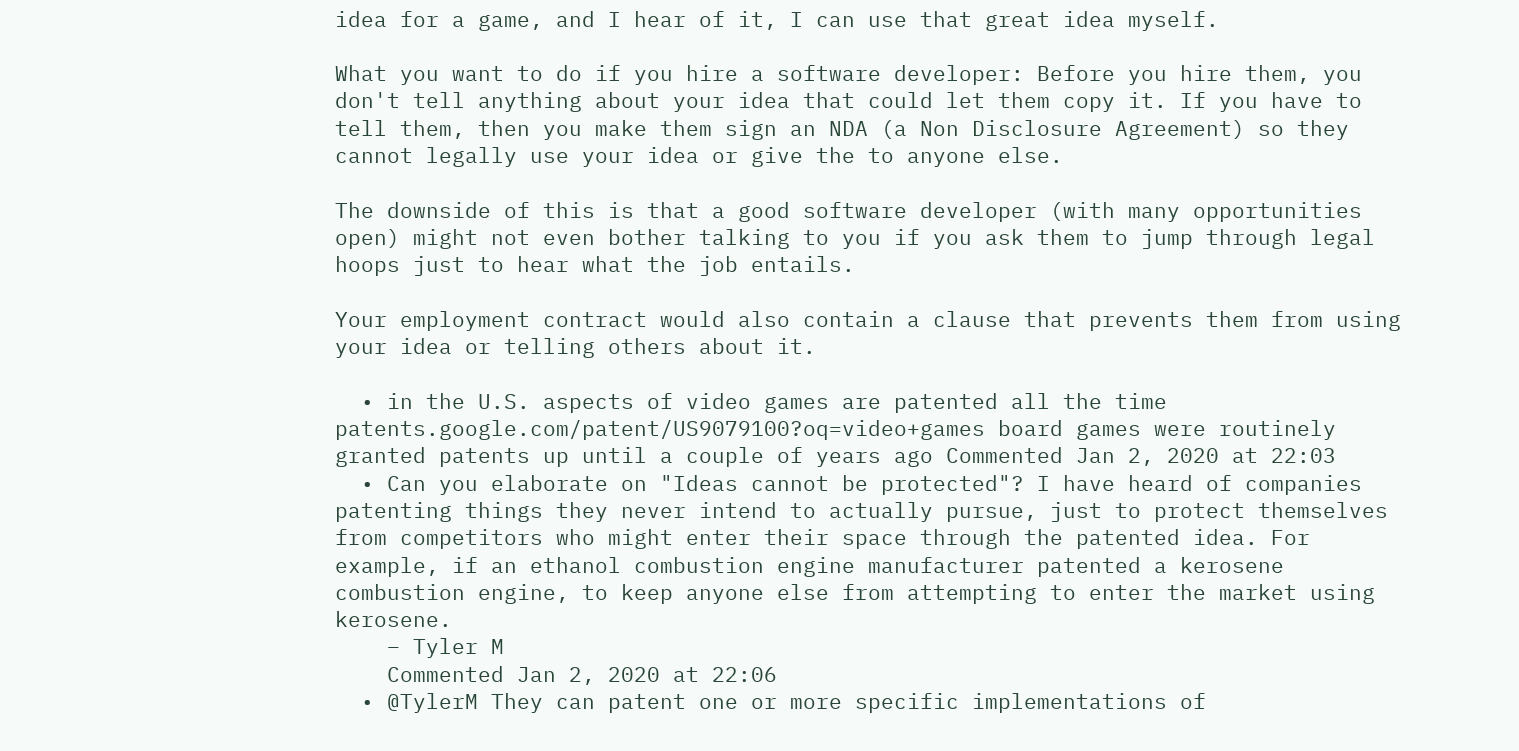idea for a game, and I hear of it, I can use that great idea myself.

What you want to do if you hire a software developer: Before you hire them, you don't tell anything about your idea that could let them copy it. If you have to tell them, then you make them sign an NDA (a Non Disclosure Agreement) so they cannot legally use your idea or give the to anyone else.

The downside of this is that a good software developer (with many opportunities open) might not even bother talking to you if you ask them to jump through legal hoops just to hear what the job entails.

Your employment contract would also contain a clause that prevents them from using your idea or telling others about it.

  • in the U.S. aspects of video games are patented all the time patents.google.com/patent/US9079100?oq=video+games board games were routinely granted patents up until a couple of years ago Commented Jan 2, 2020 at 22:03
  • Can you elaborate on "Ideas cannot be protected"? I have heard of companies patenting things they never intend to actually pursue, just to protect themselves from competitors who might enter their space through the patented idea. For example, if an ethanol combustion engine manufacturer patented a kerosene combustion engine, to keep anyone else from attempting to enter the market using kerosene.
    – Tyler M
    Commented Jan 2, 2020 at 22:06
  • @TylerM They can patent one or more specific implementations of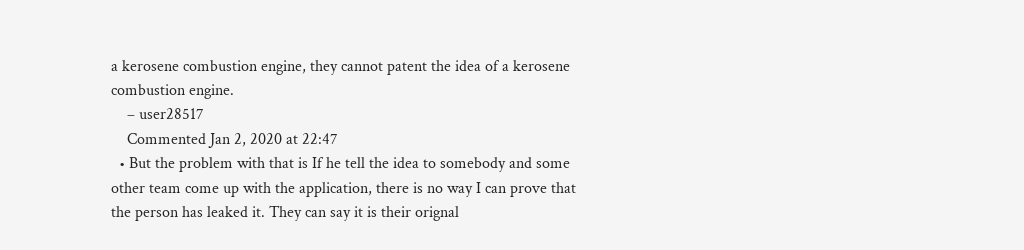a kerosene combustion engine, they cannot patent the idea of a kerosene combustion engine.
    – user28517
    Commented Jan 2, 2020 at 22:47
  • But the problem with that is If he tell the idea to somebody and some other team come up with the application, there is no way I can prove that the person has leaked it. They can say it is their orignal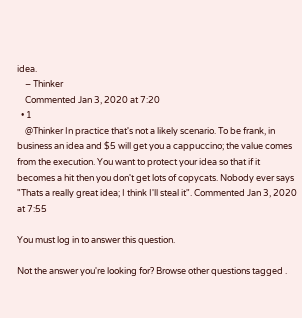idea.
    – Thinker
    Commented Jan 3, 2020 at 7:20
  • 1
    @Thinker In practice that's not a likely scenario. To be frank, in business an idea and $5 will get you a cappuccino; the value comes from the execution. You want to protect your idea so that if it becomes a hit then you don't get lots of copycats. Nobody ever says "Thats a really great idea; I think I'll steal it". Commented Jan 3, 2020 at 7:55

You must log in to answer this question.

Not the answer you're looking for? Browse other questions tagged .